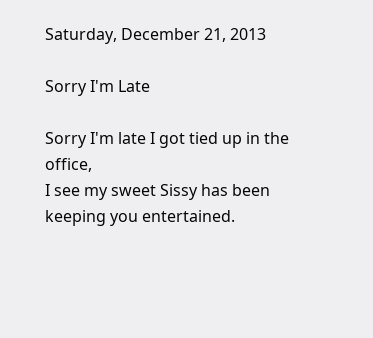Saturday, December 21, 2013

Sorry I'm Late

Sorry I'm late I got tied up in the office,
I see my sweet Sissy has been keeping you entertained.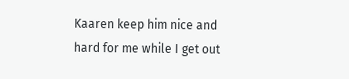Kaaren keep him nice and hard for me while I get out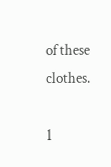of these clothes.

1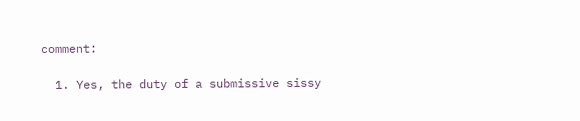comment:

  1. Yes, the duty of a submissive sissy